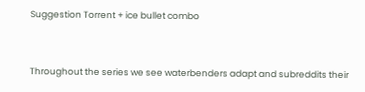Suggestion Torrent + ice bullet combo


Throughout the series we see waterbenders adapt and subreddits their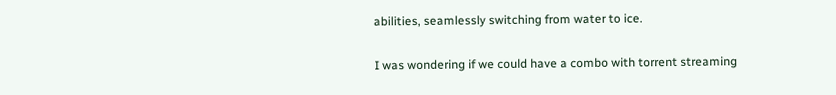abilities, seamlessly switching from water to ice.

I was wondering if we could have a combo with torrent streaming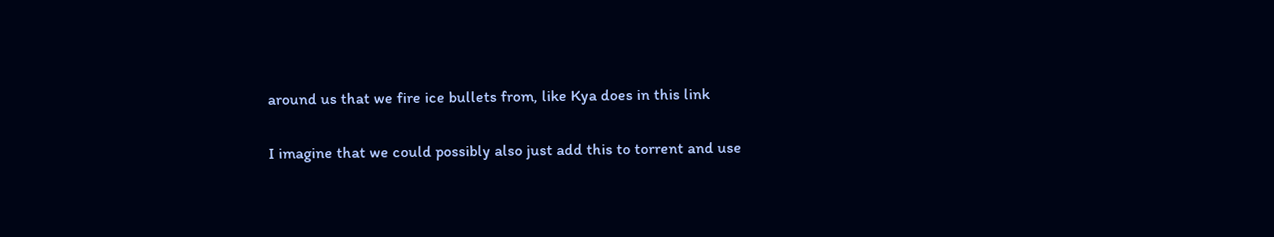around us that we fire ice bullets from, like Kya does in this link

I imagine that we could possibly also just add this to torrent and use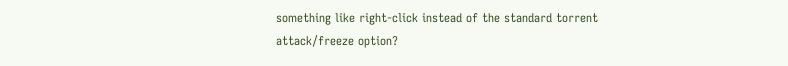something like right-click instead of the standard torrent attack/freeze option?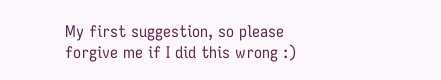My first suggestion, so please forgive me if I did this wrong :)